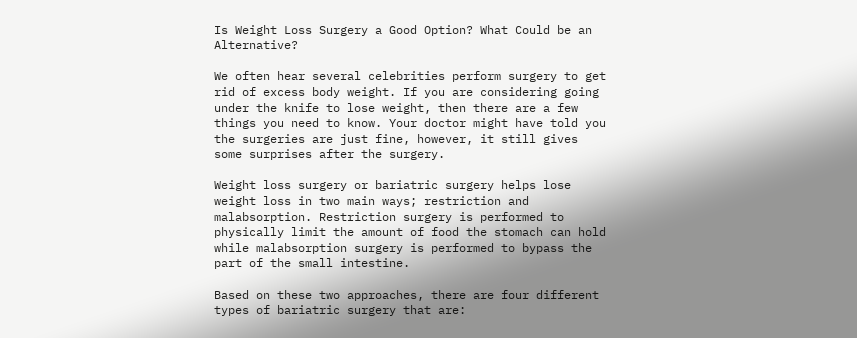Is Weight Loss Surgery a Good Option? What Could be an Alternative?

We often hear several celebrities perform surgery to get rid of excess body weight. If you are considering going under the knife to lose weight, then there are a few things you need to know. Your doctor might have told you the surgeries are just fine, however, it still gives some surprises after the surgery.

Weight loss surgery or bariatric surgery helps lose weight loss in two main ways; restriction and malabsorption. Restriction surgery is performed to physically limit the amount of food the stomach can hold while malabsorption surgery is performed to bypass the part of the small intestine.

Based on these two approaches, there are four different types of bariatric surgery that are: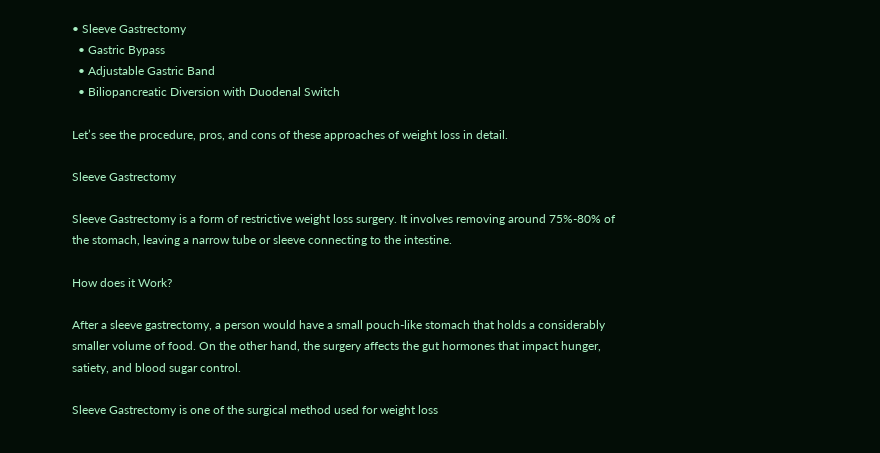• Sleeve Gastrectomy
  • Gastric Bypass
  • Adjustable Gastric Band
  • Biliopancreatic Diversion with Duodenal Switch

Let’s see the procedure, pros, and cons of these approaches of weight loss in detail.

Sleeve Gastrectomy

Sleeve Gastrectomy is a form of restrictive weight loss surgery. It involves removing around 75%-80% of the stomach, leaving a narrow tube or sleeve connecting to the intestine.

How does it Work?

After a sleeve gastrectomy, a person would have a small pouch-like stomach that holds a considerably smaller volume of food. On the other hand, the surgery affects the gut hormones that impact hunger, satiety, and blood sugar control.

Sleeve Gastrectomy is one of the surgical method used for weight loss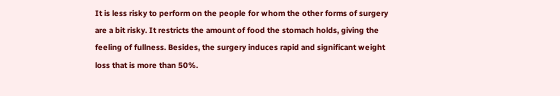It is less risky to perform on the people for whom the other forms of surgery are a bit risky. It restricts the amount of food the stomach holds, giving the feeling of fullness. Besides, the surgery induces rapid and significant weight loss that is more than 50%.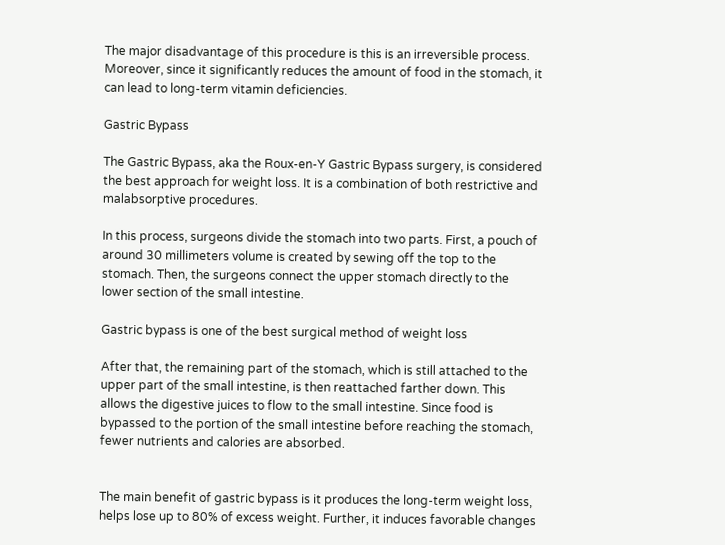The major disadvantage of this procedure is this is an irreversible process. Moreover, since it significantly reduces the amount of food in the stomach, it can lead to long-term vitamin deficiencies.

Gastric Bypass

The Gastric Bypass, aka the Roux-en-Y Gastric Bypass surgery, is considered the best approach for weight loss. It is a combination of both restrictive and malabsorptive procedures.

In this process, surgeons divide the stomach into two parts. First, a pouch of around 30 millimeters volume is created by sewing off the top to the stomach. Then, the surgeons connect the upper stomach directly to the lower section of the small intestine.

Gastric bypass is one of the best surgical method of weight loss

After that, the remaining part of the stomach, which is still attached to the upper part of the small intestine, is then reattached farther down. This allows the digestive juices to flow to the small intestine. Since food is bypassed to the portion of the small intestine before reaching the stomach, fewer nutrients and calories are absorbed.


The main benefit of gastric bypass is it produces the long-term weight loss, helps lose up to 80% of excess weight. Further, it induces favorable changes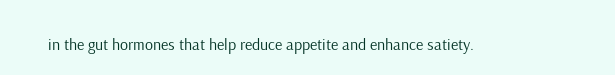in the gut hormones that help reduce appetite and enhance satiety.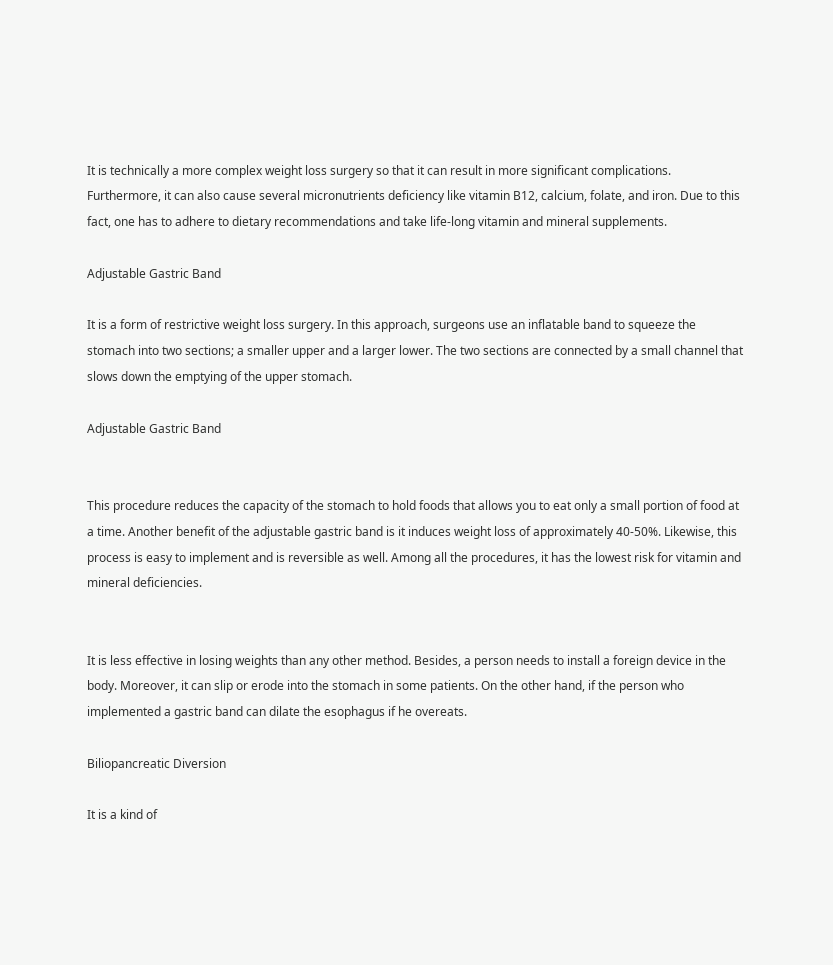It is technically a more complex weight loss surgery so that it can result in more significant complications. Furthermore, it can also cause several micronutrients deficiency like vitamin B12, calcium, folate, and iron. Due to this fact, one has to adhere to dietary recommendations and take life-long vitamin and mineral supplements.

Adjustable Gastric Band

It is a form of restrictive weight loss surgery. In this approach, surgeons use an inflatable band to squeeze the stomach into two sections; a smaller upper and a larger lower. The two sections are connected by a small channel that slows down the emptying of the upper stomach.

Adjustable Gastric Band


This procedure reduces the capacity of the stomach to hold foods that allows you to eat only a small portion of food at a time. Another benefit of the adjustable gastric band is it induces weight loss of approximately 40-50%. Likewise, this process is easy to implement and is reversible as well. Among all the procedures, it has the lowest risk for vitamin and mineral deficiencies.


It is less effective in losing weights than any other method. Besides, a person needs to install a foreign device in the body. Moreover, it can slip or erode into the stomach in some patients. On the other hand, if the person who implemented a gastric band can dilate the esophagus if he overeats.

Biliopancreatic Diversion

It is a kind of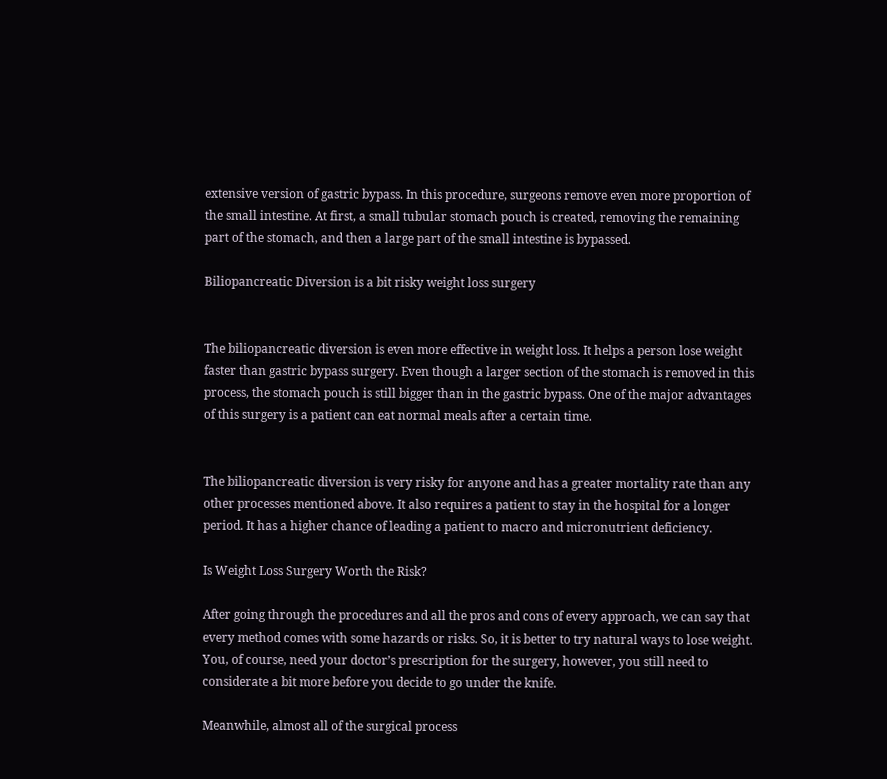extensive version of gastric bypass. In this procedure, surgeons remove even more proportion of the small intestine. At first, a small tubular stomach pouch is created, removing the remaining part of the stomach, and then a large part of the small intestine is bypassed.

Biliopancreatic Diversion is a bit risky weight loss surgery


The biliopancreatic diversion is even more effective in weight loss. It helps a person lose weight faster than gastric bypass surgery. Even though a larger section of the stomach is removed in this process, the stomach pouch is still bigger than in the gastric bypass. One of the major advantages of this surgery is a patient can eat normal meals after a certain time.


The biliopancreatic diversion is very risky for anyone and has a greater mortality rate than any other processes mentioned above. It also requires a patient to stay in the hospital for a longer period. It has a higher chance of leading a patient to macro and micronutrient deficiency.

Is Weight Loss Surgery Worth the Risk?

After going through the procedures and all the pros and cons of every approach, we can say that every method comes with some hazards or risks. So, it is better to try natural ways to lose weight. You, of course, need your doctor’s prescription for the surgery, however, you still need to considerate a bit more before you decide to go under the knife.

Meanwhile, almost all of the surgical process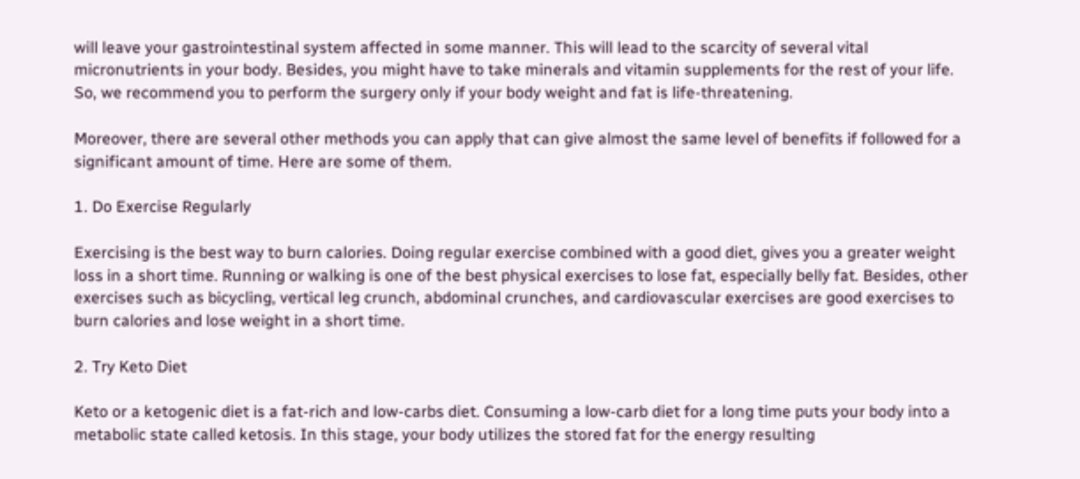will leave your gastrointestinal system affected in some manner. This will lead to the scarcity of several vital micronutrients in your body. Besides, you might have to take minerals and vitamin supplements for the rest of your life. So, we recommend you to perform the surgery only if your body weight and fat is life-threatening.

Moreover, there are several other methods you can apply that can give almost the same level of benefits if followed for a significant amount of time. Here are some of them.

1. Do Exercise Regularly

Exercising is the best way to burn calories. Doing regular exercise combined with a good diet, gives you a greater weight loss in a short time. Running or walking is one of the best physical exercises to lose fat, especially belly fat. Besides, other exercises such as bicycling, vertical leg crunch, abdominal crunches, and cardiovascular exercises are good exercises to burn calories and lose weight in a short time.

2. Try Keto Diet

Keto or a ketogenic diet is a fat-rich and low-carbs diet. Consuming a low-carb diet for a long time puts your body into a metabolic state called ketosis. In this stage, your body utilizes the stored fat for the energy resulting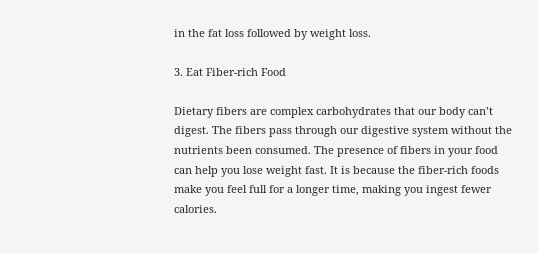in the fat loss followed by weight loss.

3. Eat Fiber-rich Food

Dietary fibers are complex carbohydrates that our body can’t digest. The fibers pass through our digestive system without the nutrients been consumed. The presence of fibers in your food can help you lose weight fast. It is because the fiber-rich foods make you feel full for a longer time, making you ingest fewer calories.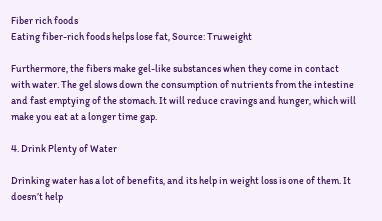Fiber rich foods
Eating fiber-rich foods helps lose fat, Source: Truweight

Furthermore, the fibers make gel-like substances when they come in contact with water. The gel slows down the consumption of nutrients from the intestine and fast emptying of the stomach. It will reduce cravings and hunger, which will make you eat at a longer time gap.

4. Drink Plenty of Water

Drinking water has a lot of benefits, and its help in weight loss is one of them. It doesn’t help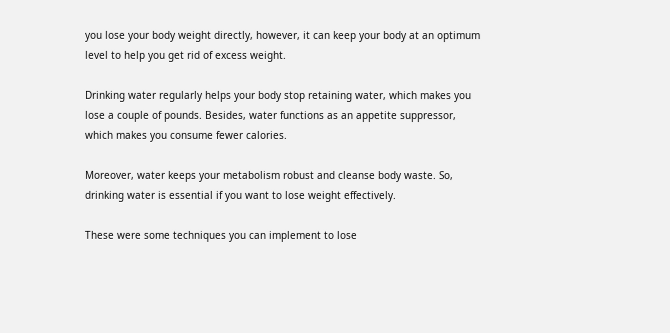you lose your body weight directly, however, it can keep your body at an optimum level to help you get rid of excess weight.

Drinking water regularly helps your body stop retaining water, which makes you lose a couple of pounds. Besides, water functions as an appetite suppressor, which makes you consume fewer calories.

Moreover, water keeps your metabolism robust and cleanse body waste. So, drinking water is essential if you want to lose weight effectively.

These were some techniques you can implement to lose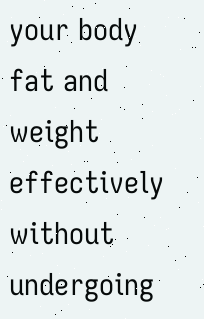your body fat and weight effectively without undergoing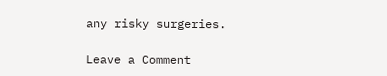any risky surgeries.

Leave a Comment